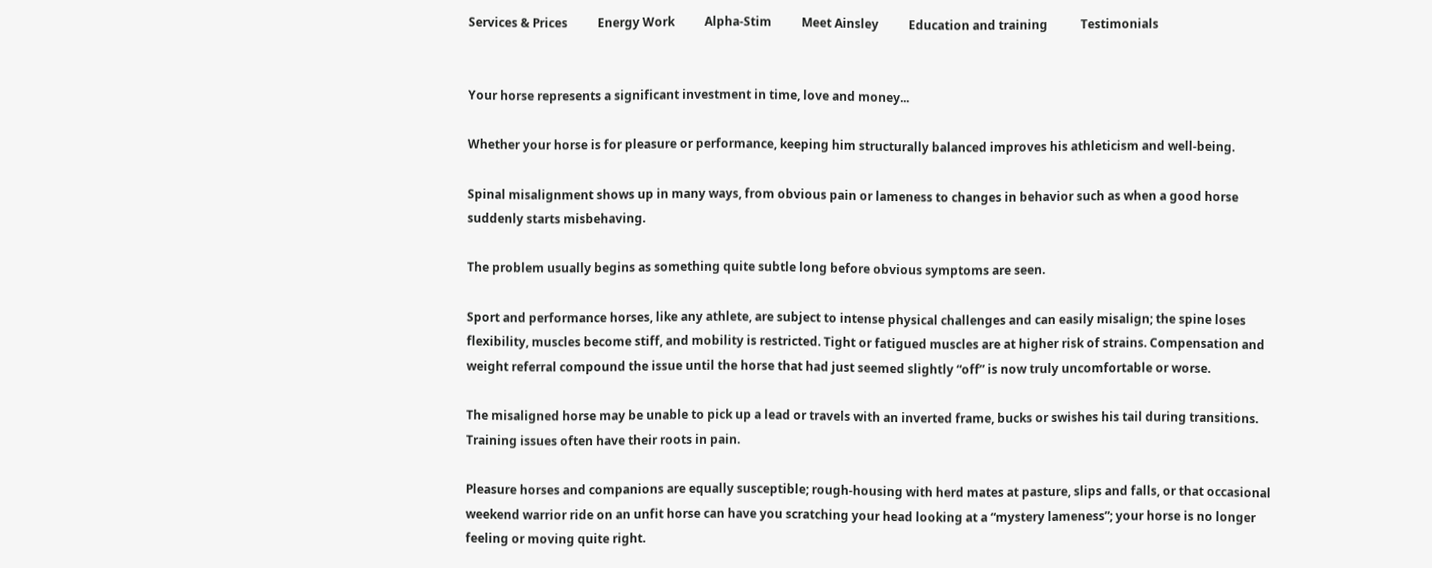Services & Prices          Energy Work          Alpha-Stim          Meet Ainsley          Education and training           Testimonials


Your horse represents a significant investment in time, love and money...

Whether your horse is for pleasure or performance, keeping him structurally balanced improves his athleticism and well-being.

Spinal misalignment shows up in many ways, from obvious pain or lameness to changes in behavior such as when a good horse suddenly starts misbehaving.

The problem usually begins as something quite subtle long before obvious symptoms are seen.

Sport and performance horses, like any athlete, are subject to intense physical challenges and can easily misalign; the spine loses flexibility, muscles become stiff, and mobility is restricted. Tight or fatigued muscles are at higher risk of strains. Compensation and weight referral compound the issue until the horse that had just seemed slightly “off” is now truly uncomfortable or worse.

The misaligned horse may be unable to pick up a lead or travels with an inverted frame, bucks or swishes his tail during transitions. Training issues often have their roots in pain.

Pleasure horses and companions are equally susceptible; rough-housing with herd mates at pasture, slips and falls, or that occasional weekend warrior ride on an unfit horse can have you scratching your head looking at a “mystery lameness”; your horse is no longer feeling or moving quite right.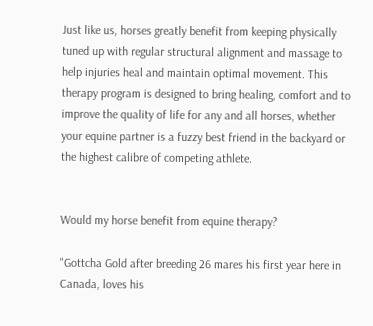Just like us, horses greatly benefit from keeping physically tuned up with regular structural alignment and massage to help injuries heal and maintain optimal movement. This therapy program is designed to bring healing, comfort and to improve the quality of life for any and all horses, whether your equine partner is a fuzzy best friend in the backyard or the highest calibre of competing athlete.


Would my horse benefit from equine therapy?

"Gottcha Gold after breeding 26 mares his first year here in Canada, loves his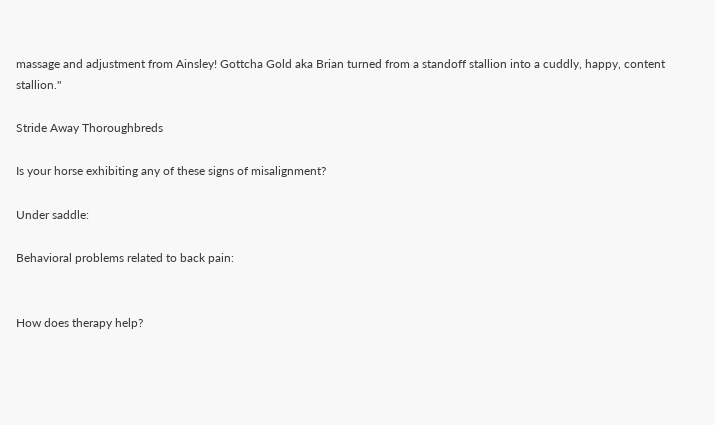massage and adjustment from Ainsley! Gottcha Gold aka Brian turned from a standoff stallion into a cuddly, happy, content stallion."

Stride Away Thoroughbreds

Is your horse exhibiting any of these signs of misalignment?

Under saddle:

Behavioral problems related to back pain:


How does therapy help?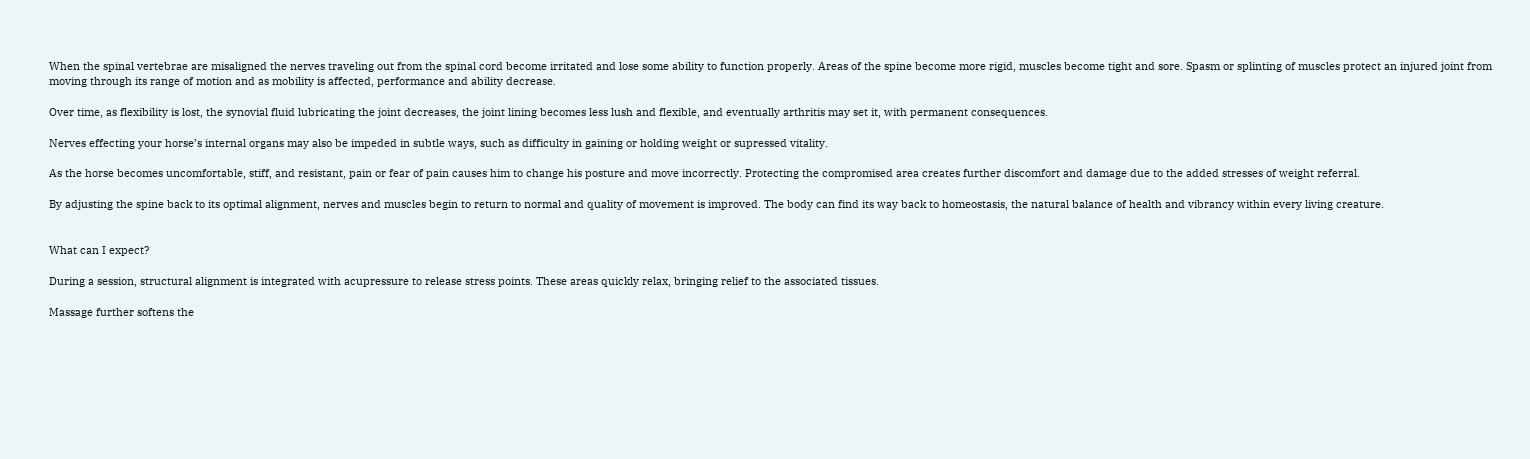When the spinal vertebrae are misaligned the nerves traveling out from the spinal cord become irritated and lose some ability to function properly. Areas of the spine become more rigid, muscles become tight and sore. Spasm or splinting of muscles protect an injured joint from moving through its range of motion and as mobility is affected, performance and ability decrease.

Over time, as flexibility is lost, the synovial fluid lubricating the joint decreases, the joint lining becomes less lush and flexible, and eventually arthritis may set it, with permanent consequences.

Nerves effecting your horse’s internal organs may also be impeded in subtle ways, such as difficulty in gaining or holding weight or supressed vitality.

As the horse becomes uncomfortable, stiff, and resistant, pain or fear of pain causes him to change his posture and move incorrectly. Protecting the compromised area creates further discomfort and damage due to the added stresses of weight referral.

By adjusting the spine back to its optimal alignment, nerves and muscles begin to return to normal and quality of movement is improved. The body can find its way back to homeostasis, the natural balance of health and vibrancy within every living creature.


What can I expect?

During a session, structural alignment is integrated with acupressure to release stress points. These areas quickly relax, bringing relief to the associated tissues.

Massage further softens the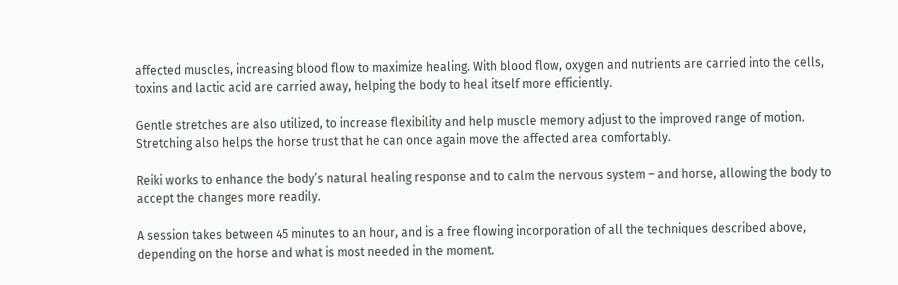affected muscles, increasing blood flow to maximize healing. With blood flow, oxygen and nutrients are carried into the cells, toxins and lactic acid are carried away, helping the body to heal itself more efficiently.

Gentle stretches are also utilized, to increase flexibility and help muscle memory adjust to the improved range of motion. Stretching also helps the horse trust that he can once again move the affected area comfortably.

Reiki works to enhance the body’s natural healing response and to calm the nervous system – and horse, allowing the body to accept the changes more readily.

A session takes between 45 minutes to an hour, and is a free flowing incorporation of all the techniques described above, depending on the horse and what is most needed in the moment.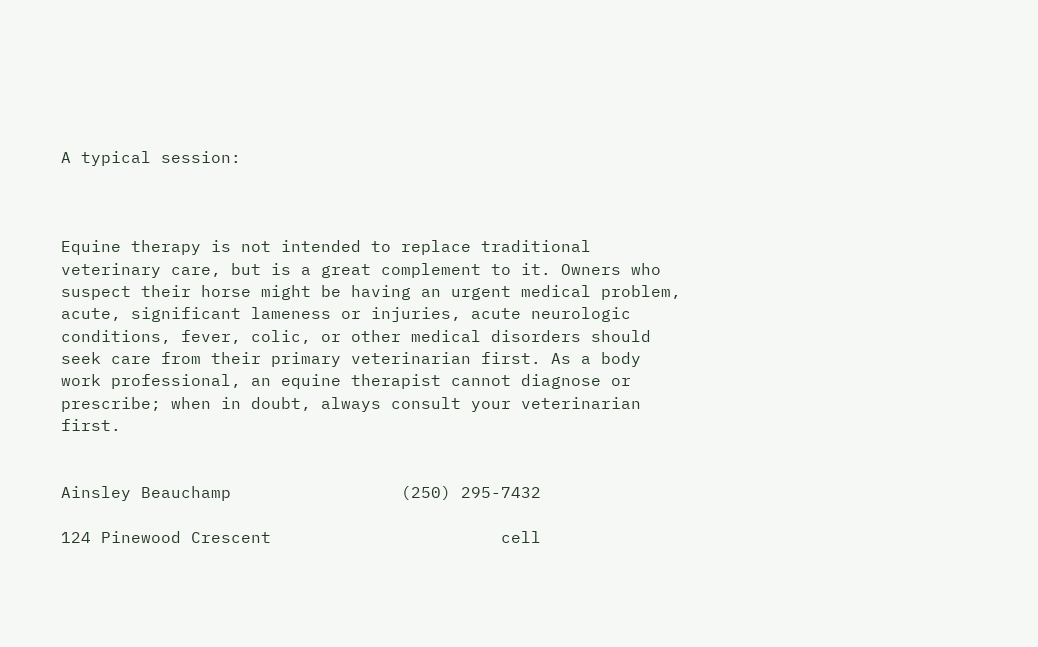A typical session:



Equine therapy is not intended to replace traditional veterinary care, but is a great complement to it. Owners who suspect their horse might be having an urgent medical problem, acute, significant lameness or injuries, acute neurologic conditions, fever, colic, or other medical disorders should seek care from their primary veterinarian first. As a body work professional, an equine therapist cannot diagnose or prescribe; when in doubt, always consult your veterinarian first.


Ainsley Beauchamp                 (250) 295-7432

124 Pinewood Crescent                       cell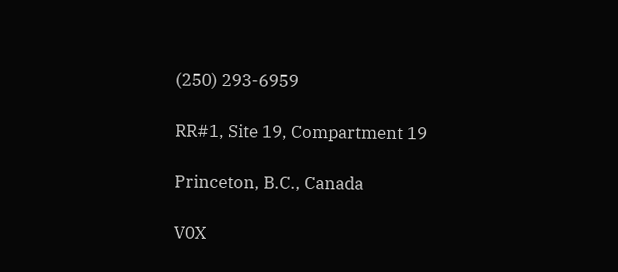(250) 293-6959

RR#1, Site 19, Compartment 19

Princeton, B.C., Canada

V0X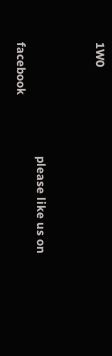1W0


                                      please like us on facebook